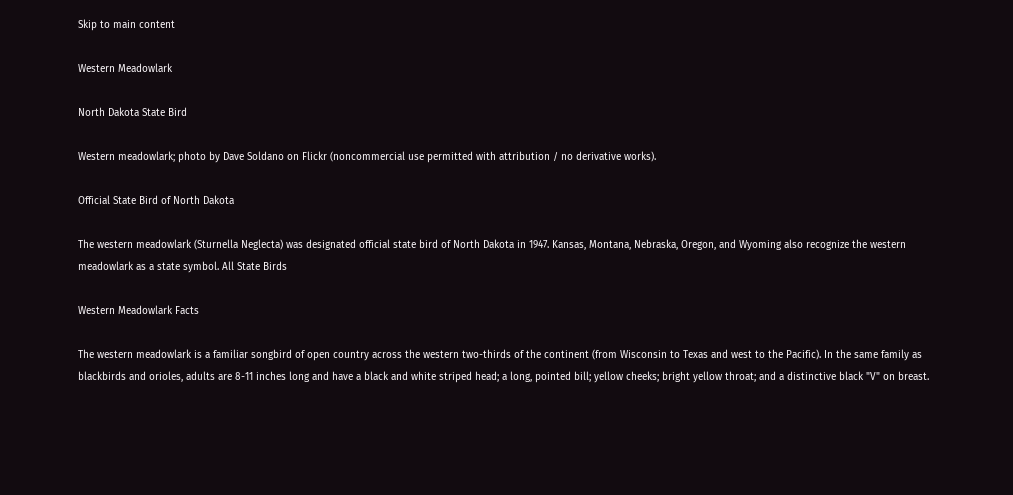Skip to main content

Western Meadowlark

North Dakota State Bird

Western meadowlark; photo by Dave Soldano on Flickr (noncommercial use permitted with attribution / no derivative works).

Official State Bird of North Dakota

The western meadowlark (Sturnella Neglecta) was designated official state bird of North Dakota in 1947. Kansas, Montana, Nebraska, Oregon, and Wyoming also recognize the western meadowlark as a state symbol. All State Birds

Western Meadowlark Facts

The western meadowlark is a familiar songbird of open country across the western two-thirds of the continent (from Wisconsin to Texas and west to the Pacific). In the same family as blackbirds and orioles, adults are 8-11 inches long and have a black and white striped head; a long, pointed bill; yellow cheeks; bright yellow throat; and a distinctive black "V" on breast.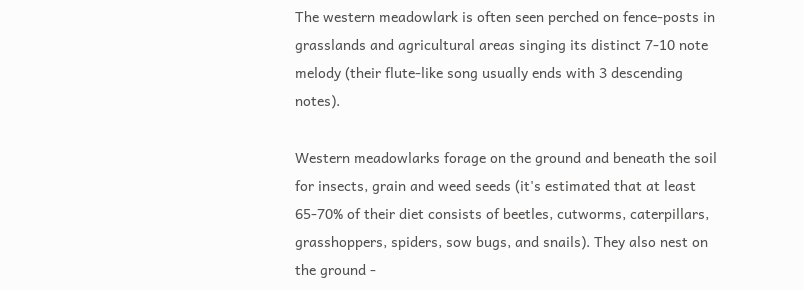The western meadowlark is often seen perched on fence-posts in grasslands and agricultural areas singing its distinct 7-10 note melody (their flute-like song usually ends with 3 descending notes).

Western meadowlarks forage on the ground and beneath the soil for insects, grain and weed seeds (it's estimated that at least 65-70% of their diet consists of beetles, cutworms, caterpillars, grasshoppers, spiders, sow bugs, and snails). They also nest on the ground -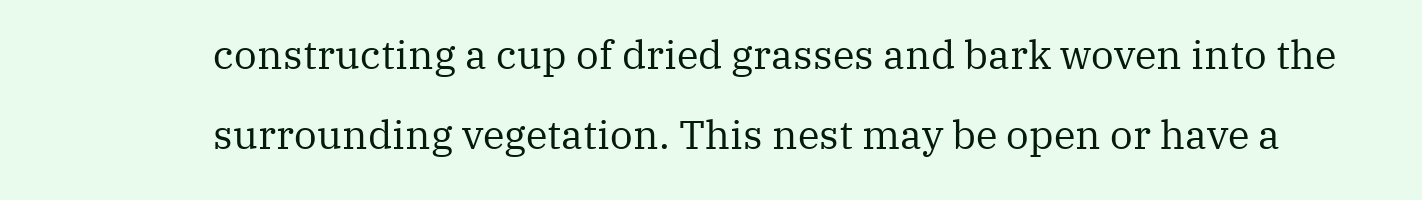constructing a cup of dried grasses and bark woven into the surrounding vegetation. This nest may be open or have a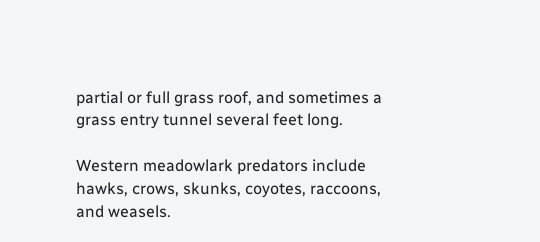partial or full grass roof, and sometimes a grass entry tunnel several feet long.

Western meadowlark predators include hawks, crows, skunks, coyotes, raccoons, and weasels.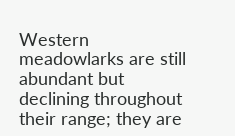Western meadowlarks are still abundant but declining throughout their range; they are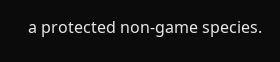a protected non-game species.